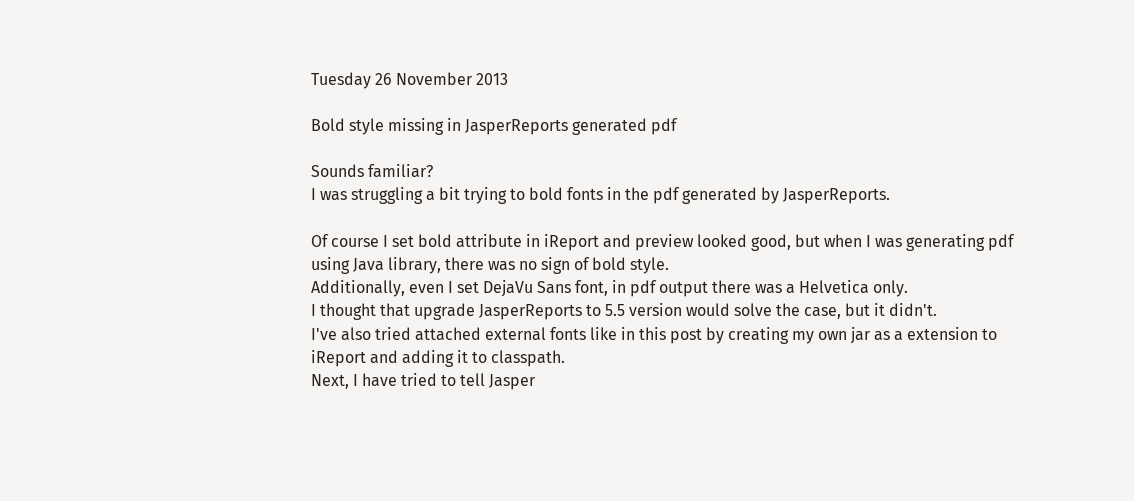Tuesday 26 November 2013

Bold style missing in JasperReports generated pdf

Sounds familiar?
I was struggling a bit trying to bold fonts in the pdf generated by JasperReports.

Of course I set bold attribute in iReport and preview looked good, but when I was generating pdf using Java library, there was no sign of bold style.
Additionally, even I set DejaVu Sans font, in pdf output there was a Helvetica only.
I thought that upgrade JasperReports to 5.5 version would solve the case, but it didn't.
I've also tried attached external fonts like in this post by creating my own jar as a extension to iReport and adding it to classpath.
Next, I have tried to tell Jasper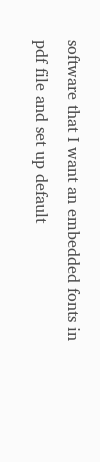software that I want an embedded fonts in pdf file and set up default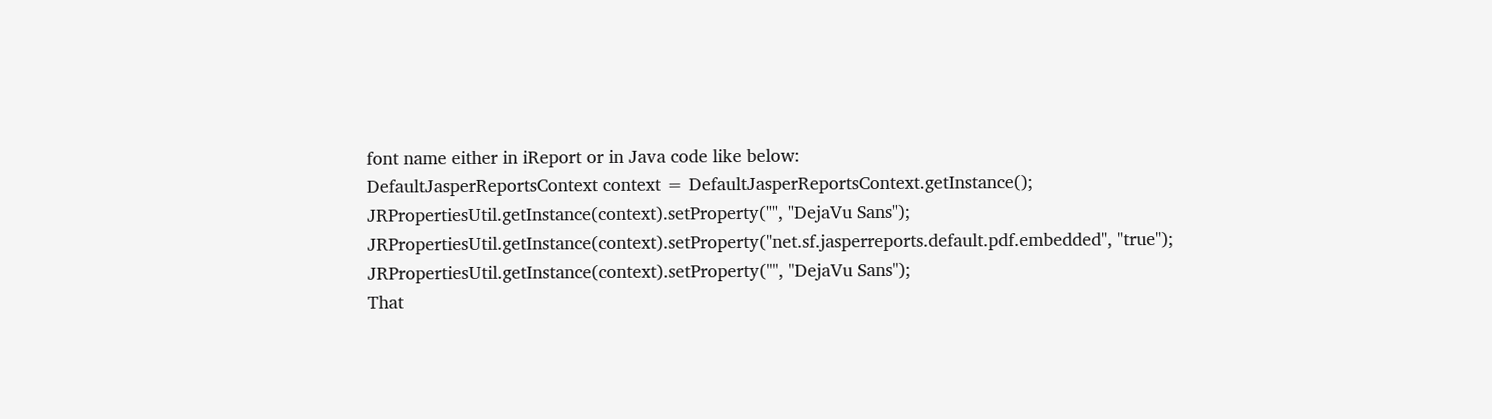font name either in iReport or in Java code like below:
DefaultJasperReportsContext context = DefaultJasperReportsContext.getInstance();
JRPropertiesUtil.getInstance(context).setProperty("", "DejaVu Sans");
JRPropertiesUtil.getInstance(context).setProperty("net.sf.jasperreports.default.pdf.embedded", "true");
JRPropertiesUtil.getInstance(context).setProperty("", "DejaVu Sans");
That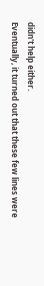didn't help either.
Eventually, it turned out that these few lines were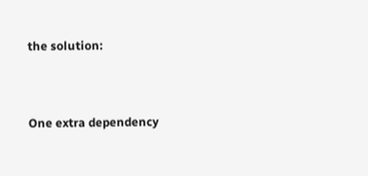the solution:


One extra dependency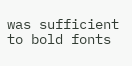was sufficient to bold fonts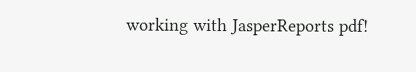working with JasperReports pdf!